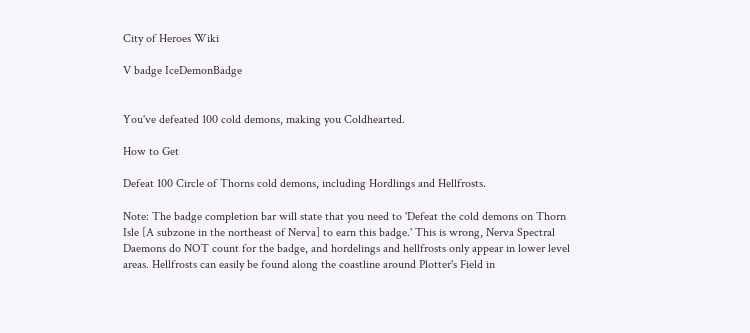City of Heroes Wiki

V badge IceDemonBadge


You've defeated 100 cold demons, making you Coldhearted.

How to Get

Defeat 100 Circle of Thorns cold demons, including Hordlings and Hellfrosts.

Note: The badge completion bar will state that you need to 'Defeat the cold demons on Thorn Isle [A subzone in the northeast of Nerva] to earn this badge.' This is wrong, Nerva Spectral Daemons do NOT count for the badge, and hordelings and hellfrosts only appear in lower level areas. Hellfrosts can easily be found along the coastline around Plotter's Field in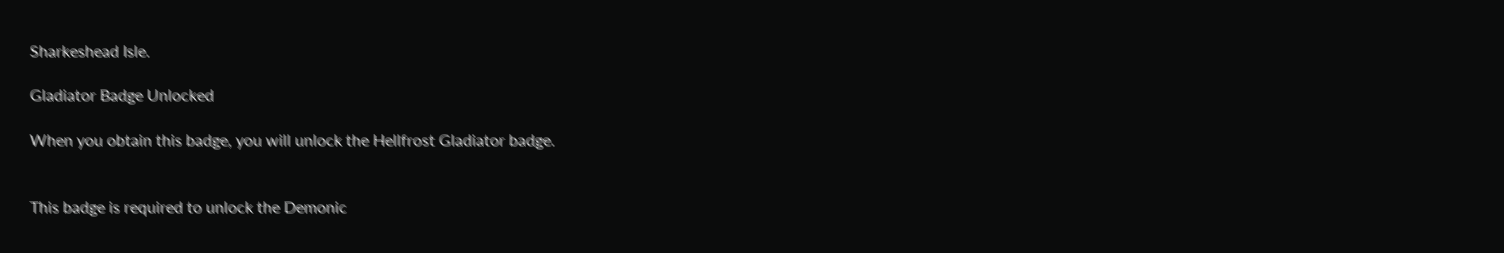Sharkeshead Isle.

Gladiator Badge Unlocked

When you obtain this badge, you will unlock the Hellfrost Gladiator badge.


This badge is required to unlock the Demonic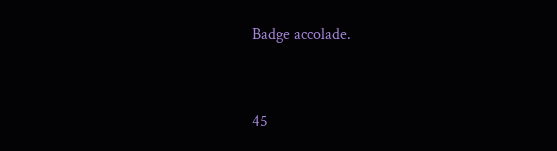Badge accolade.


45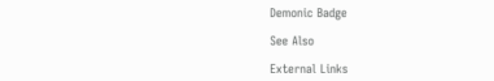Demonic Badge

See Also

External Links